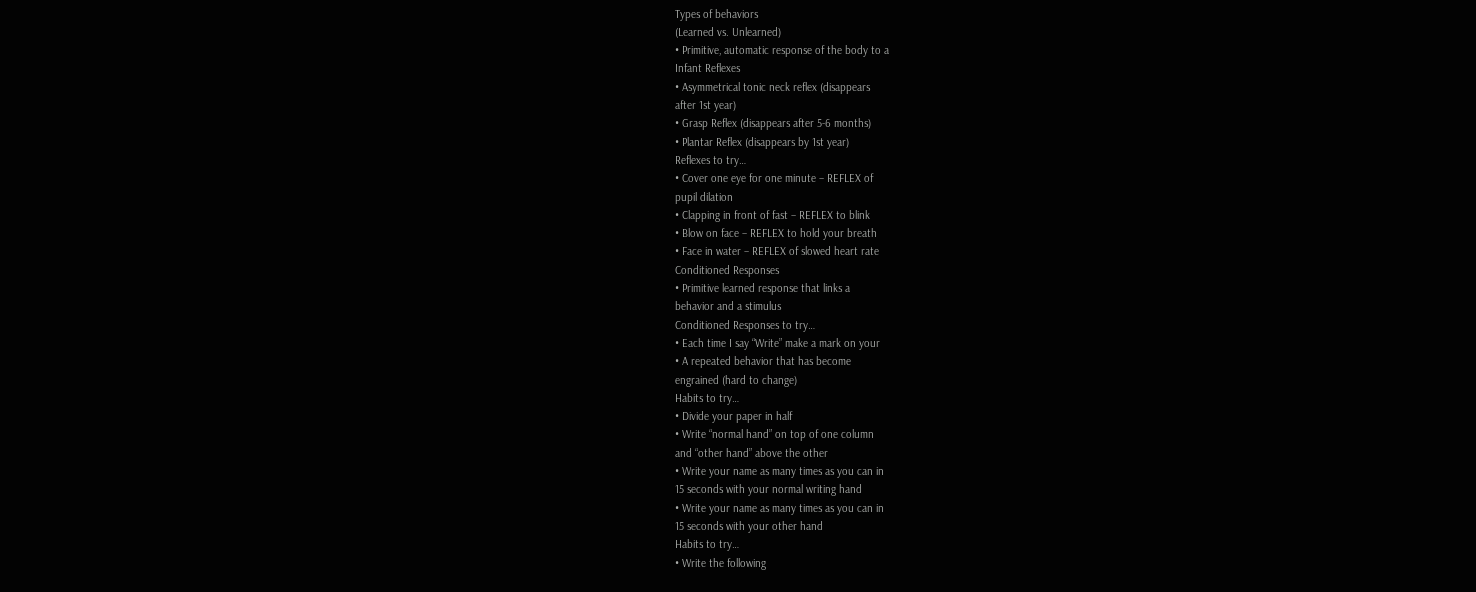Types of behaviors
(Learned vs. Unlearned)
• Primitive, automatic response of the body to a
Infant Reflexes
• Asymmetrical tonic neck reflex (disappears
after 1st year)
• Grasp Reflex (disappears after 5-6 months)
• Plantar Reflex (disappears by 1st year)
Reflexes to try…
• Cover one eye for one minute – REFLEX of
pupil dilation
• Clapping in front of fast – REFLEX to blink
• Blow on face – REFLEX to hold your breath
• Face in water – REFLEX of slowed heart rate
Conditioned Responses
• Primitive learned response that links a
behavior and a stimulus
Conditioned Responses to try…
• Each time I say “Write” make a mark on your
• A repeated behavior that has become
engrained (hard to change)
Habits to try…
• Divide your paper in half
• Write “normal hand” on top of one column
and “other hand” above the other
• Write your name as many times as you can in
15 seconds with your normal writing hand
• Write your name as many times as you can in
15 seconds with your other hand
Habits to try…
• Write the following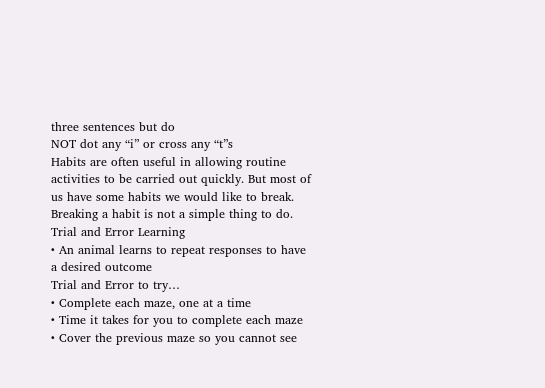three sentences but do
NOT dot any “i” or cross any “t”s
Habits are often useful in allowing routine
activities to be carried out quickly. But most of
us have some habits we would like to break.
Breaking a habit is not a simple thing to do.
Trial and Error Learning
• An animal learns to repeat responses to have
a desired outcome
Trial and Error to try…
• Complete each maze, one at a time
• Time it takes for you to complete each maze
• Cover the previous maze so you cannot see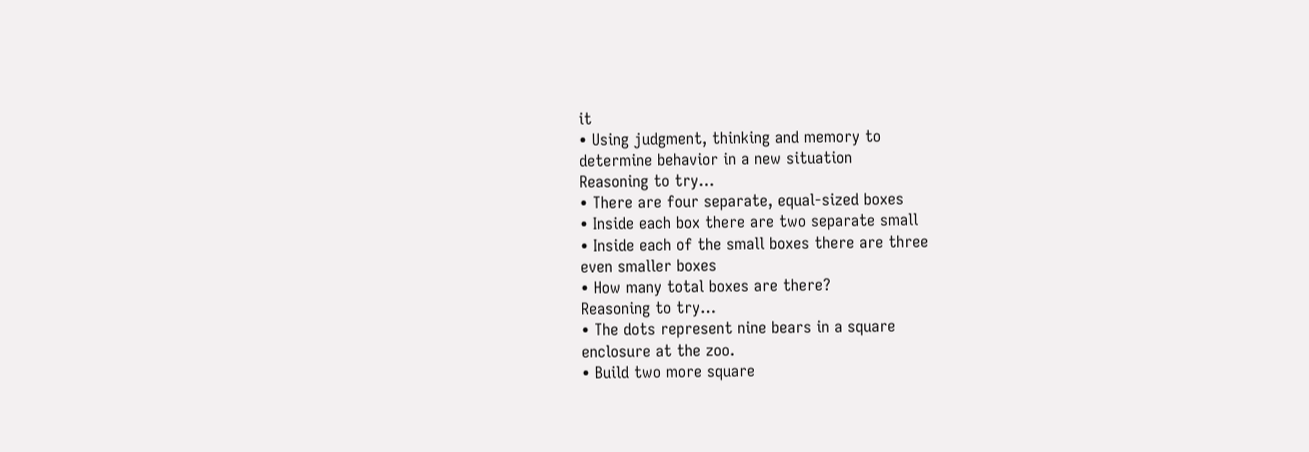it
• Using judgment, thinking and memory to
determine behavior in a new situation
Reasoning to try…
• There are four separate, equal-sized boxes
• Inside each box there are two separate small
• Inside each of the small boxes there are three
even smaller boxes
• How many total boxes are there?
Reasoning to try…
• The dots represent nine bears in a square
enclosure at the zoo.
• Build two more square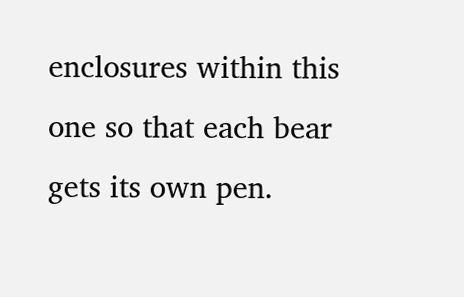enclosures within this
one so that each bear gets its own pen.